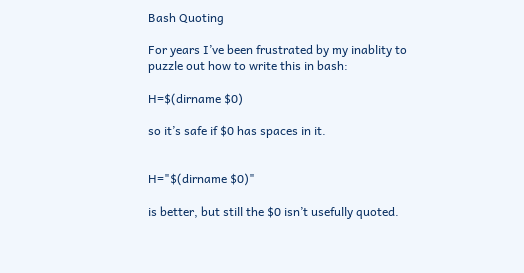Bash Quoting

For years I’ve been frustrated by my inablity to puzzle out how to write this in bash:

H=$(dirname $0)

so it’s safe if $0 has spaces in it.


H="$(dirname $0)"

is better, but still the $0 isn’t usefully quoted.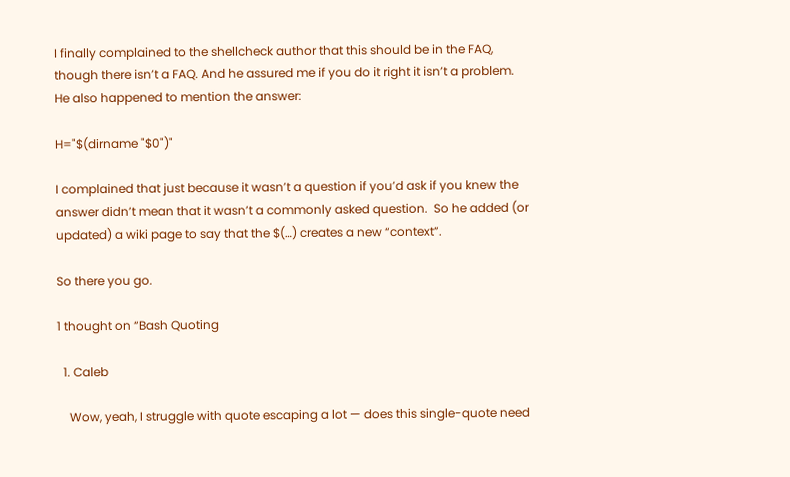I finally complained to the shellcheck author that this should be in the FAQ, though there isn’t a FAQ. And he assured me if you do it right it isn’t a problem.  He also happened to mention the answer:

H="$(dirname "$0")"

I complained that just because it wasn’t a question if you’d ask if you knew the answer didn’t mean that it wasn’t a commonly asked question.  So he added (or updated) a wiki page to say that the $(…) creates a new “context”.

So there you go.

1 thought on “Bash Quoting

  1. Caleb

    Wow, yeah, I struggle with quote escaping a lot — does this single-quote need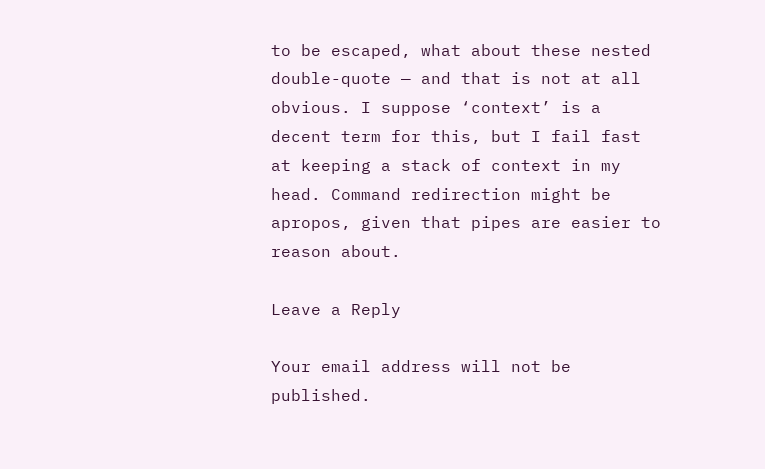to be escaped, what about these nested double-quote — and that is not at all obvious. I suppose ‘context’ is a decent term for this, but I fail fast at keeping a stack of context in my head. Command redirection might be apropos, given that pipes are easier to reason about.

Leave a Reply

Your email address will not be published.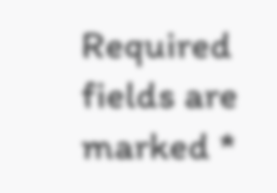Required fields are marked *